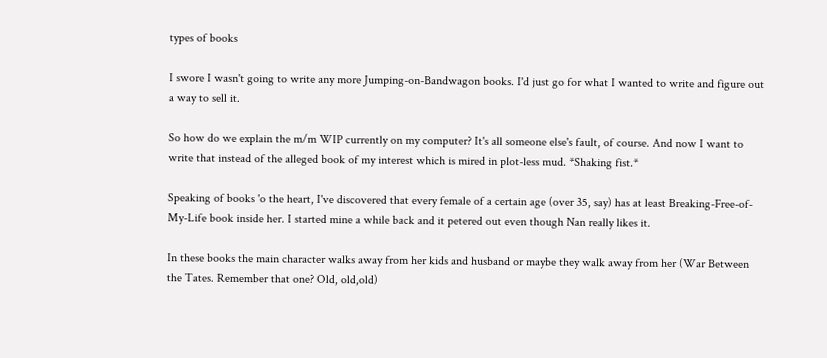types of books

I swore I wasn't going to write any more Jumping-on-Bandwagon books. I'd just go for what I wanted to write and figure out a way to sell it.

So how do we explain the m/m WIP currently on my computer? It's all someone else's fault, of course. And now I want to write that instead of the alleged book of my interest which is mired in plot-less mud. *Shaking fist.*

Speaking of books 'o the heart, I've discovered that every female of a certain age (over 35, say) has at least Breaking-Free-of-My-Life book inside her. I started mine a while back and it petered out even though Nan really likes it.

In these books the main character walks away from her kids and husband or maybe they walk away from her (War Between the Tates. Remember that one? Old, old,old)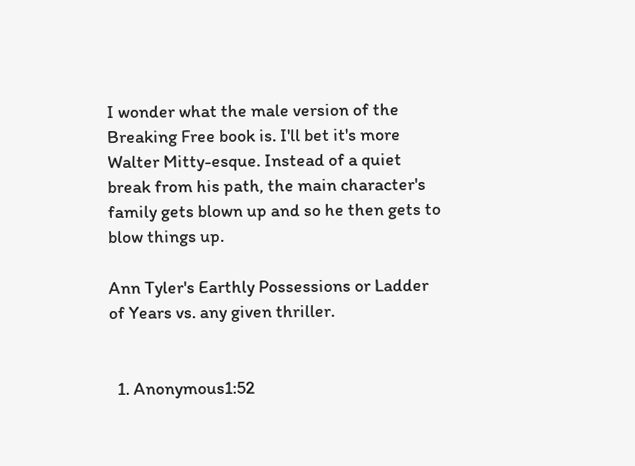I wonder what the male version of the Breaking Free book is. I'll bet it's more Walter Mitty-esque. Instead of a quiet break from his path, the main character's family gets blown up and so he then gets to blow things up.

Ann Tyler's Earthly Possessions or Ladder of Years vs. any given thriller.


  1. Anonymous1:52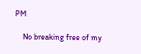PM

    No breaking free of my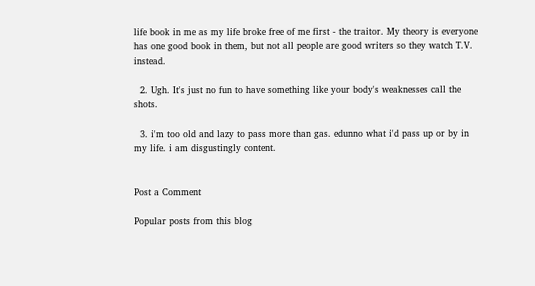life book in me as my life broke free of me first - the traitor. My theory is everyone has one good book in them, but not all people are good writers so they watch T.V. instead.

  2. Ugh. It's just no fun to have something like your body's weaknesses call the shots.

  3. i'm too old and lazy to pass more than gas. edunno what i'd pass up or by in my life. i am disgustingly content.


Post a Comment

Popular posts from this blog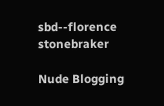sbd--florence stonebraker

Nude Blogging